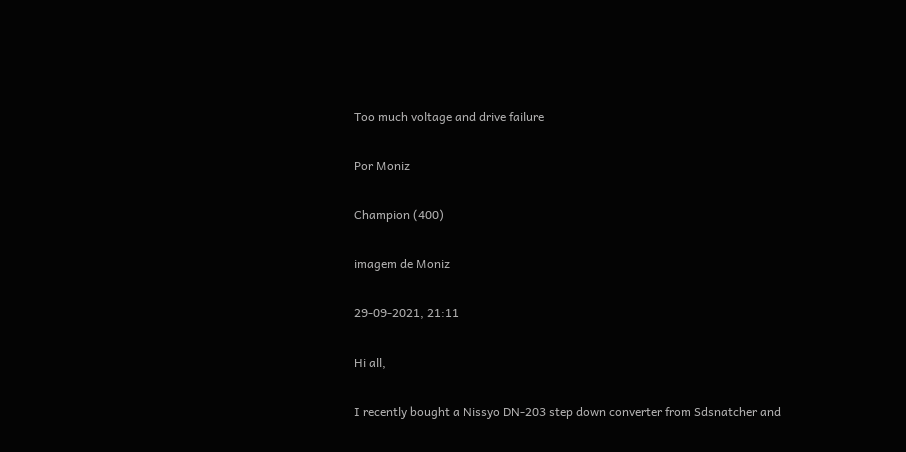Too much voltage and drive failure

Por Moniz

Champion (400)

imagem de Moniz

29-09-2021, 21:11

Hi all,

I recently bought a Nissyo DN-203 step down converter from Sdsnatcher and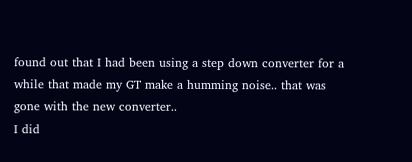found out that I had been using a step down converter for a while that made my GT make a humming noise.. that was gone with the new converter..
I did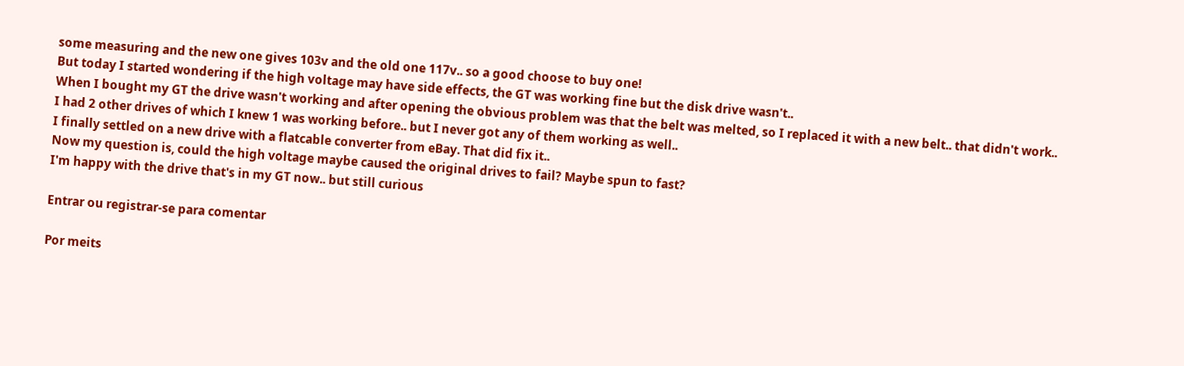some measuring and the new one gives 103v and the old one 117v.. so a good choose to buy one!
But today I started wondering if the high voltage may have side effects, the GT was working fine but the disk drive wasn't..
When I bought my GT the drive wasn't working and after opening the obvious problem was that the belt was melted, so I replaced it with a new belt.. that didn't work..
I had 2 other drives of which I knew 1 was working before.. but I never got any of them working as well..
I finally settled on a new drive with a flatcable converter from eBay. That did fix it..
Now my question is, could the high voltage maybe caused the original drives to fail? Maybe spun to fast?
I'm happy with the drive that's in my GT now.. but still curious

Entrar ou registrar-se para comentar

Por meits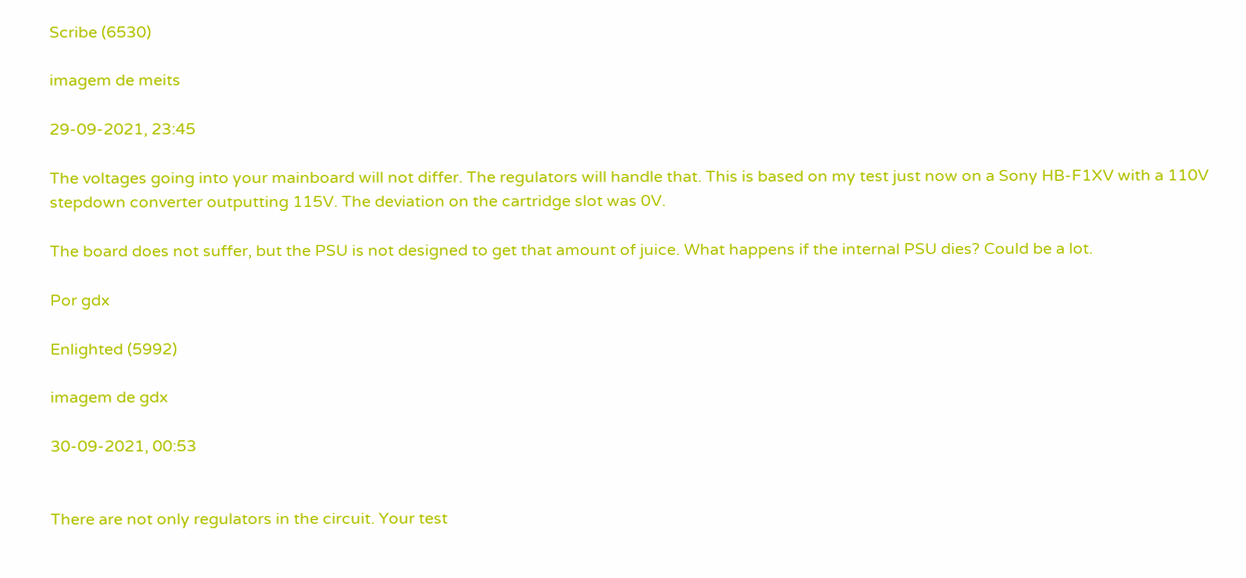Scribe (6530)

imagem de meits

29-09-2021, 23:45

The voltages going into your mainboard will not differ. The regulators will handle that. This is based on my test just now on a Sony HB-F1XV with a 110V stepdown converter outputting 115V. The deviation on the cartridge slot was 0V.

The board does not suffer, but the PSU is not designed to get that amount of juice. What happens if the internal PSU dies? Could be a lot.

Por gdx

Enlighted (5992)

imagem de gdx

30-09-2021, 00:53


There are not only regulators in the circuit. Your test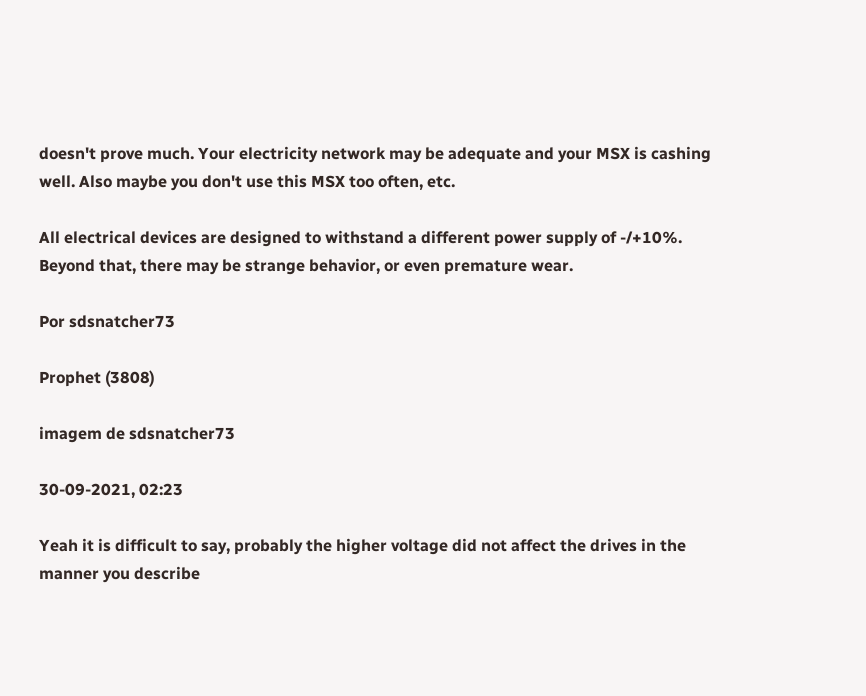doesn't prove much. Your electricity network may be adequate and your MSX is cashing well. Also maybe you don't use this MSX too often, etc.

All electrical devices are designed to withstand a different power supply of -/+10%. Beyond that, there may be strange behavior, or even premature wear.

Por sdsnatcher73

Prophet (3808)

imagem de sdsnatcher73

30-09-2021, 02:23

Yeah it is difficult to say, probably the higher voltage did not affect the drives in the manner you describe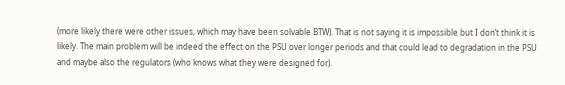(more likely there were other issues, which may have been solvable BTW). That is not saying it is impossible but I don’t think it is likely. The main problem will be indeed the effect on the PSU over longer periods and that could lead to degradation in the PSU and maybe also the regulators (who knows what they were designed for).